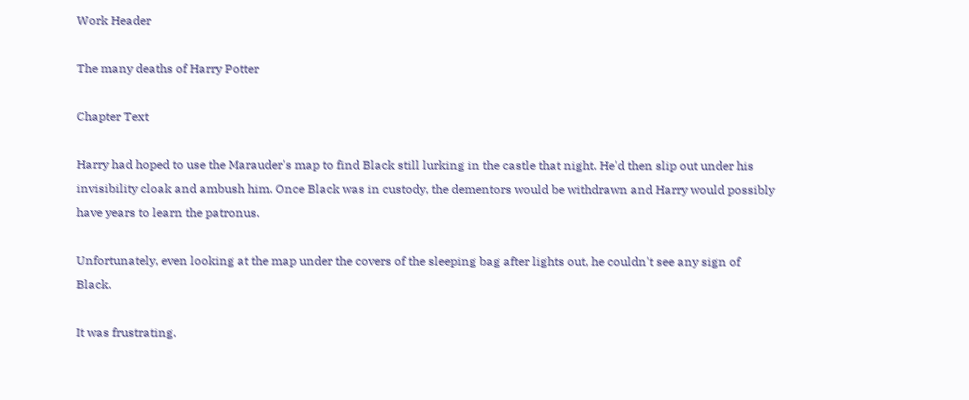Work Header

The many deaths of Harry Potter

Chapter Text

Harry had hoped to use the Marauder's map to find Black still lurking in the castle that night. He'd then slip out under his invisibility cloak and ambush him. Once Black was in custody, the dementors would be withdrawn and Harry would possibly have years to learn the patronus.

Unfortunately, even looking at the map under the covers of the sleeping bag after lights out, he couldn't see any sign of Black.

It was frustrating.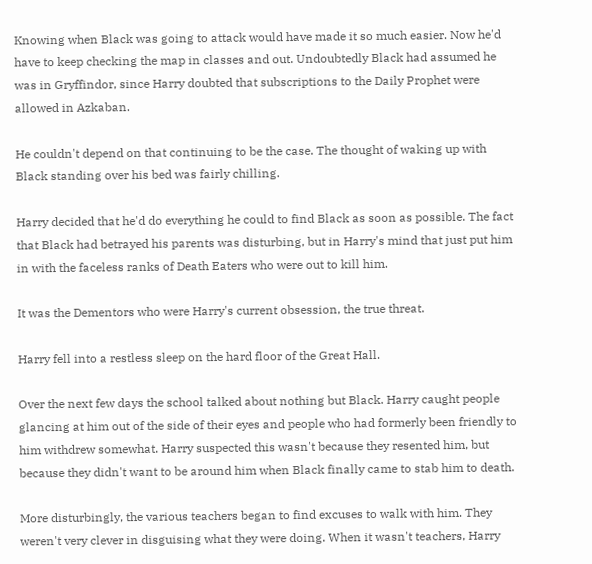Knowing when Black was going to attack would have made it so much easier. Now he'd have to keep checking the map in classes and out. Undoubtedly Black had assumed he was in Gryffindor, since Harry doubted that subscriptions to the Daily Prophet were allowed in Azkaban.

He couldn't depend on that continuing to be the case. The thought of waking up with Black standing over his bed was fairly chilling.

Harry decided that he'd do everything he could to find Black as soon as possible. The fact that Black had betrayed his parents was disturbing, but in Harry's mind that just put him in with the faceless ranks of Death Eaters who were out to kill him.

It was the Dementors who were Harry's current obsession, the true threat.

Harry fell into a restless sleep on the hard floor of the Great Hall.

Over the next few days the school talked about nothing but Black. Harry caught people glancing at him out of the side of their eyes and people who had formerly been friendly to him withdrew somewhat. Harry suspected this wasn't because they resented him, but because they didn't want to be around him when Black finally came to stab him to death.

More disturbingly, the various teachers began to find excuses to walk with him. They weren't very clever in disguising what they were doing. When it wasn't teachers, Harry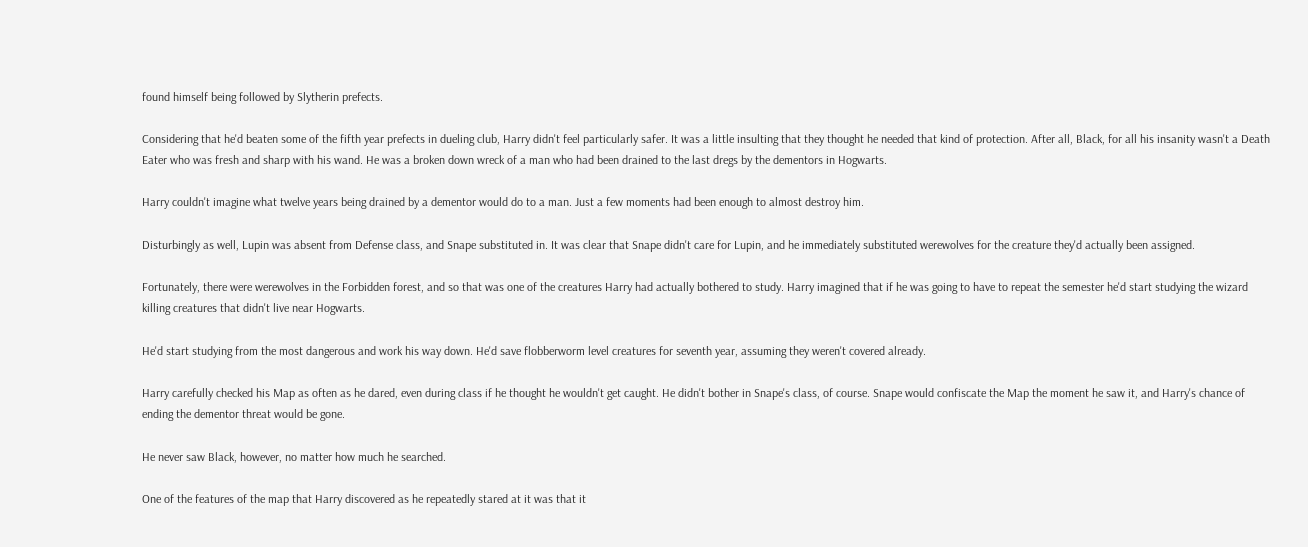found himself being followed by Slytherin prefects.

Considering that he'd beaten some of the fifth year prefects in dueling club, Harry didn't feel particularly safer. It was a little insulting that they thought he needed that kind of protection. After all, Black, for all his insanity wasn't a Death Eater who was fresh and sharp with his wand. He was a broken down wreck of a man who had been drained to the last dregs by the dementors in Hogwarts.

Harry couldn't imagine what twelve years being drained by a dementor would do to a man. Just a few moments had been enough to almost destroy him.

Disturbingly as well, Lupin was absent from Defense class, and Snape substituted in. It was clear that Snape didn't care for Lupin, and he immediately substituted werewolves for the creature they'd actually been assigned.

Fortunately, there were werewolves in the Forbidden forest, and so that was one of the creatures Harry had actually bothered to study. Harry imagined that if he was going to have to repeat the semester he'd start studying the wizard killing creatures that didn't live near Hogwarts.

He'd start studying from the most dangerous and work his way down. He'd save flobberworm level creatures for seventh year, assuming they weren't covered already.

Harry carefully checked his Map as often as he dared, even during class if he thought he wouldn't get caught. He didn't bother in Snape's class, of course. Snape would confiscate the Map the moment he saw it, and Harry's chance of ending the dementor threat would be gone.

He never saw Black, however, no matter how much he searched.

One of the features of the map that Harry discovered as he repeatedly stared at it was that it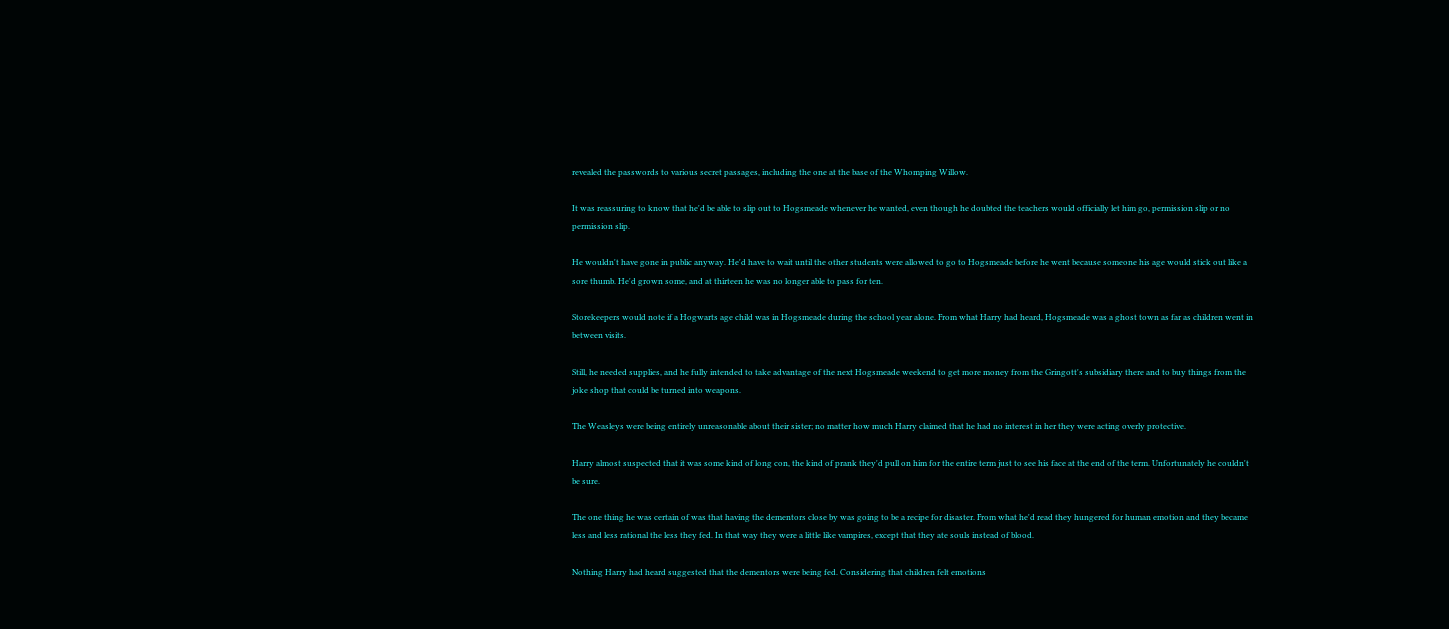revealed the passwords to various secret passages, including the one at the base of the Whomping Willow.

It was reassuring to know that he'd be able to slip out to Hogsmeade whenever he wanted, even though he doubted the teachers would officially let him go, permission slip or no permission slip.

He wouldn't have gone in public anyway. He'd have to wait until the other students were allowed to go to Hogsmeade before he went because someone his age would stick out like a sore thumb. He'd grown some, and at thirteen he was no longer able to pass for ten.

Storekeepers would note if a Hogwarts age child was in Hogsmeade during the school year alone. From what Harry had heard, Hogsmeade was a ghost town as far as children went in between visits.

Still, he needed supplies, and he fully intended to take advantage of the next Hogsmeade weekend to get more money from the Gringott's subsidiary there and to buy things from the joke shop that could be turned into weapons.

The Weasleys were being entirely unreasonable about their sister; no matter how much Harry claimed that he had no interest in her they were acting overly protective.

Harry almost suspected that it was some kind of long con, the kind of prank they'd pull on him for the entire term just to see his face at the end of the term. Unfortunately he couldn't be sure.

The one thing he was certain of was that having the dementors close by was going to be a recipe for disaster. From what he'd read they hungered for human emotion and they became less and less rational the less they fed. In that way they were a little like vampires, except that they ate souls instead of blood.

Nothing Harry had heard suggested that the dementors were being fed. Considering that children felt emotions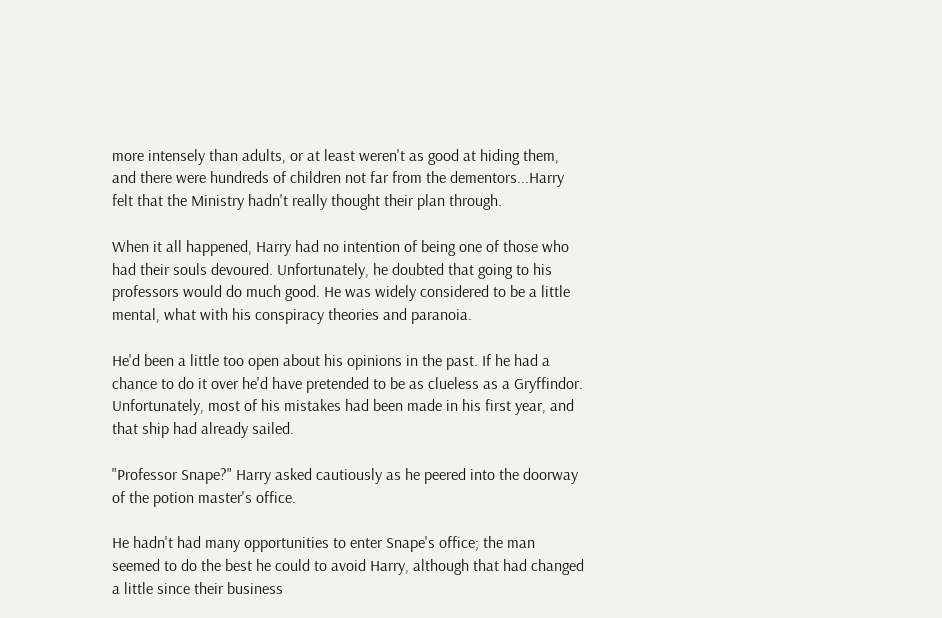more intensely than adults, or at least weren't as good at hiding them, and there were hundreds of children not far from the dementors...Harry felt that the Ministry hadn't really thought their plan through.

When it all happened, Harry had no intention of being one of those who had their souls devoured. Unfortunately, he doubted that going to his professors would do much good. He was widely considered to be a little mental, what with his conspiracy theories and paranoia.

He'd been a little too open about his opinions in the past. If he had a chance to do it over he'd have pretended to be as clueless as a Gryffindor. Unfortunately, most of his mistakes had been made in his first year, and that ship had already sailed.

"Professor Snape?" Harry asked cautiously as he peered into the doorway of the potion master's office.

He hadn't had many opportunities to enter Snape's office; the man seemed to do the best he could to avoid Harry, although that had changed a little since their business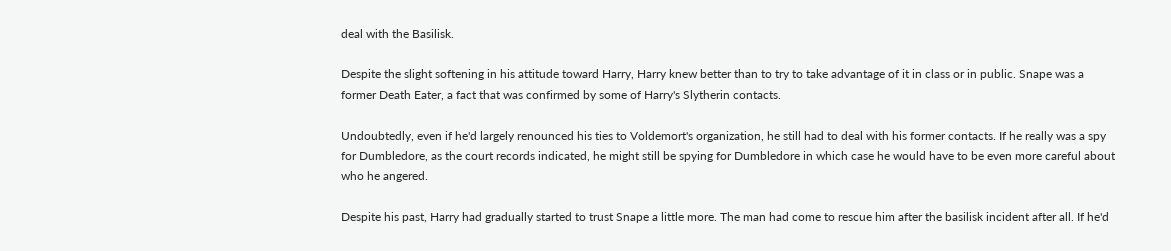deal with the Basilisk.

Despite the slight softening in his attitude toward Harry, Harry knew better than to try to take advantage of it in class or in public. Snape was a former Death Eater, a fact that was confirmed by some of Harry's Slytherin contacts.

Undoubtedly, even if he'd largely renounced his ties to Voldemort's organization, he still had to deal with his former contacts. If he really was a spy for Dumbledore, as the court records indicated, he might still be spying for Dumbledore in which case he would have to be even more careful about who he angered.

Despite his past, Harry had gradually started to trust Snape a little more. The man had come to rescue him after the basilisk incident after all. If he'd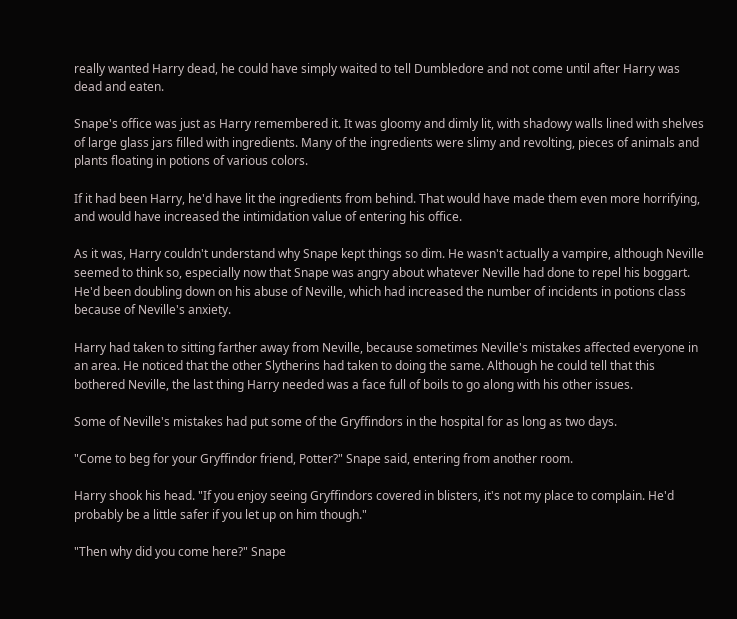really wanted Harry dead, he could have simply waited to tell Dumbledore and not come until after Harry was dead and eaten.

Snape's office was just as Harry remembered it. It was gloomy and dimly lit, with shadowy walls lined with shelves of large glass jars filled with ingredients. Many of the ingredients were slimy and revolting, pieces of animals and plants floating in potions of various colors.

If it had been Harry, he'd have lit the ingredients from behind. That would have made them even more horrifying, and would have increased the intimidation value of entering his office.

As it was, Harry couldn't understand why Snape kept things so dim. He wasn't actually a vampire, although Neville seemed to think so, especially now that Snape was angry about whatever Neville had done to repel his boggart. He'd been doubling down on his abuse of Neville, which had increased the number of incidents in potions class because of Neville's anxiety.

Harry had taken to sitting farther away from Neville, because sometimes Neville's mistakes affected everyone in an area. He noticed that the other Slytherins had taken to doing the same. Although he could tell that this bothered Neville, the last thing Harry needed was a face full of boils to go along with his other issues.

Some of Neville's mistakes had put some of the Gryffindors in the hospital for as long as two days.

"Come to beg for your Gryffindor friend, Potter?" Snape said, entering from another room.

Harry shook his head. "If you enjoy seeing Gryffindors covered in blisters, it's not my place to complain. He'd probably be a little safer if you let up on him though."

"Then why did you come here?" Snape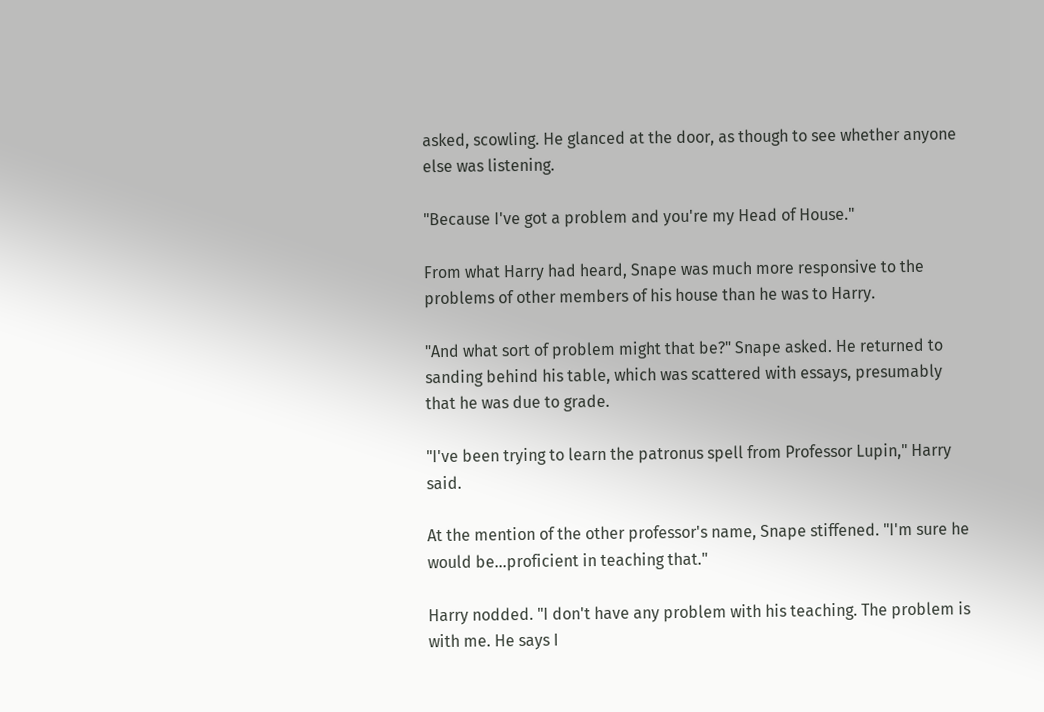asked, scowling. He glanced at the door, as though to see whether anyone else was listening.

"Because I've got a problem and you're my Head of House."

From what Harry had heard, Snape was much more responsive to the problems of other members of his house than he was to Harry.

"And what sort of problem might that be?" Snape asked. He returned to sanding behind his table, which was scattered with essays, presumably that he was due to grade.

"I've been trying to learn the patronus spell from Professor Lupin," Harry said.

At the mention of the other professor's name, Snape stiffened. "I'm sure he would be...proficient in teaching that."

Harry nodded. "I don't have any problem with his teaching. The problem is with me. He says I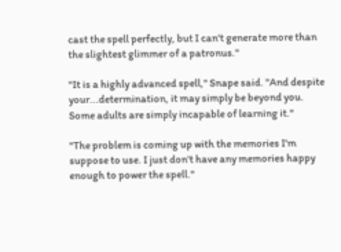cast the spell perfectly, but I can't generate more than the slightest glimmer of a patronus."

"It is a highly advanced spell," Snape said. "And despite your...determination, it may simply be beyond you. Some adults are simply incapable of learning it."

"The problem is coming up with the memories I'm suppose to use. I just don't have any memories happy enough to power the spell."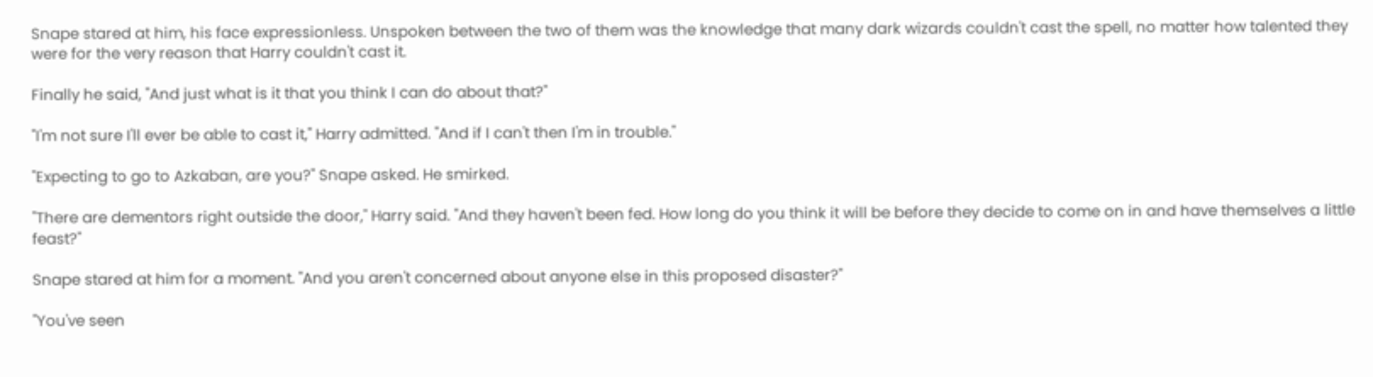Snape stared at him, his face expressionless. Unspoken between the two of them was the knowledge that many dark wizards couldn't cast the spell, no matter how talented they were for the very reason that Harry couldn't cast it.

Finally he said, "And just what is it that you think I can do about that?"

"I'm not sure I'll ever be able to cast it," Harry admitted. "And if I can't then I'm in trouble."

"Expecting to go to Azkaban, are you?" Snape asked. He smirked.

"There are dementors right outside the door," Harry said. "And they haven't been fed. How long do you think it will be before they decide to come on in and have themselves a little feast?"

Snape stared at him for a moment. "And you aren't concerned about anyone else in this proposed disaster?"

"You've seen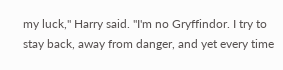my luck," Harry said. "I'm no Gryffindor. I try to stay back, away from danger, and yet every time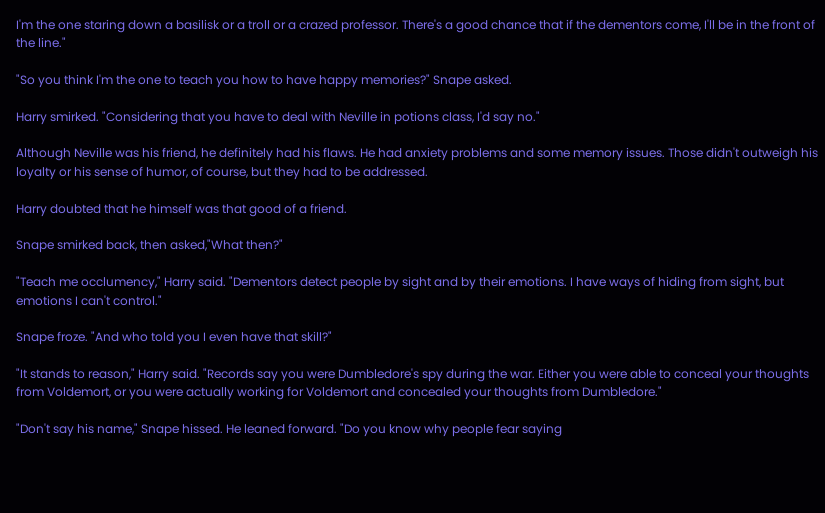I'm the one staring down a basilisk or a troll or a crazed professor. There's a good chance that if the dementors come, I'll be in the front of the line."

"So you think I'm the one to teach you how to have happy memories?" Snape asked.

Harry smirked. "Considering that you have to deal with Neville in potions class, I'd say no."

Although Neville was his friend, he definitely had his flaws. He had anxiety problems and some memory issues. Those didn't outweigh his loyalty or his sense of humor, of course, but they had to be addressed.

Harry doubted that he himself was that good of a friend.

Snape smirked back, then asked,"What then?"

"Teach me occlumency," Harry said. "Dementors detect people by sight and by their emotions. I have ways of hiding from sight, but emotions I can't control."

Snape froze. "And who told you I even have that skill?"

"It stands to reason," Harry said. "Records say you were Dumbledore's spy during the war. Either you were able to conceal your thoughts from Voldemort, or you were actually working for Voldemort and concealed your thoughts from Dumbledore."

"Don't say his name," Snape hissed. He leaned forward. "Do you know why people fear saying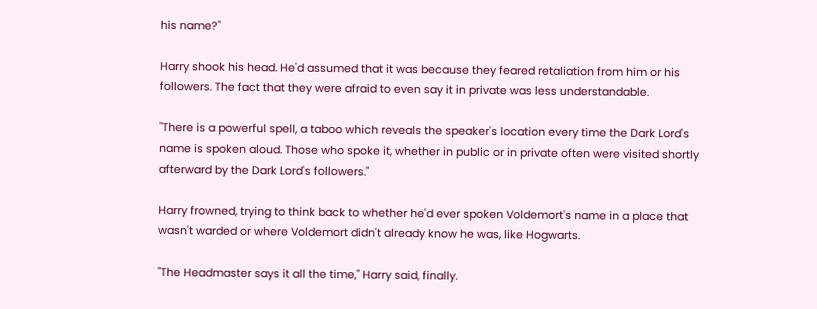his name?"

Harry shook his head. He'd assumed that it was because they feared retaliation from him or his followers. The fact that they were afraid to even say it in private was less understandable.

"There is a powerful spell, a taboo which reveals the speaker's location every time the Dark Lord's name is spoken aloud. Those who spoke it, whether in public or in private often were visited shortly afterward by the Dark Lord's followers."

Harry frowned, trying to think back to whether he'd ever spoken Voldemort's name in a place that wasn't warded or where Voldemort didn't already know he was, like Hogwarts.

"The Headmaster says it all the time," Harry said, finally.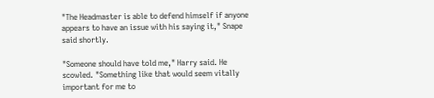"The Headmaster is able to defend himself if anyone appears to have an issue with his saying it," Snape said shortly.

"Someone should have told me," Harry said. He scowled. "Something like that would seem vitally important for me to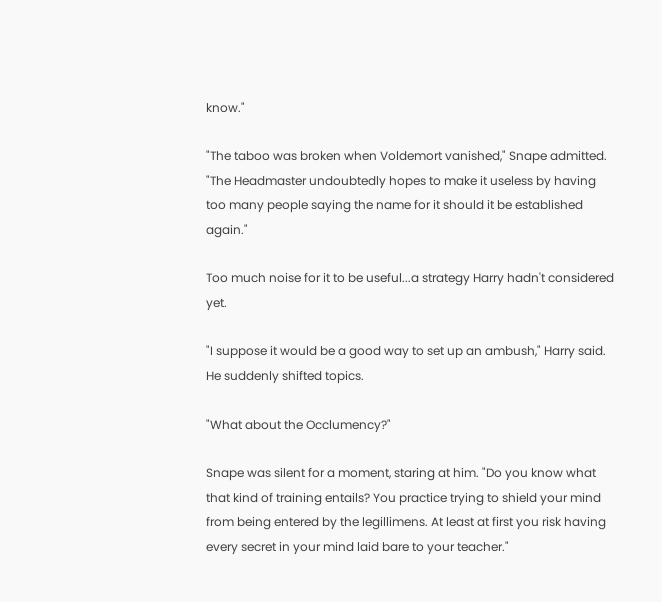know."

"The taboo was broken when Voldemort vanished," Snape admitted. "The Headmaster undoubtedly hopes to make it useless by having too many people saying the name for it should it be established again."

Too much noise for it to be useful...a strategy Harry hadn't considered yet.

"I suppose it would be a good way to set up an ambush," Harry said. He suddenly shifted topics.

"What about the Occlumency?"

Snape was silent for a moment, staring at him. "Do you know what that kind of training entails? You practice trying to shield your mind from being entered by the legillimens. At least at first you risk having every secret in your mind laid bare to your teacher."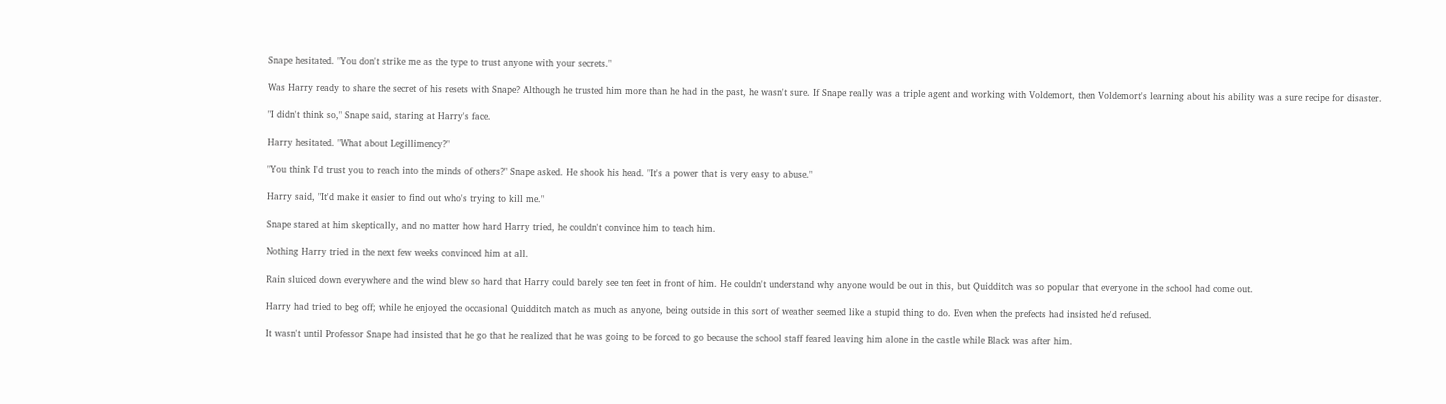Snape hesitated. "You don't strike me as the type to trust anyone with your secrets."

Was Harry ready to share the secret of his resets with Snape? Although he trusted him more than he had in the past, he wasn't sure. If Snape really was a triple agent and working with Voldemort, then Voldemort's learning about his ability was a sure recipe for disaster.

"I didn't think so," Snape said, staring at Harry's face.

Harry hesitated. "What about Legillimency?"

"You think I'd trust you to reach into the minds of others?" Snape asked. He shook his head. "It's a power that is very easy to abuse."

Harry said, "It'd make it easier to find out who's trying to kill me."

Snape stared at him skeptically, and no matter how hard Harry tried, he couldn't convince him to teach him.

Nothing Harry tried in the next few weeks convinced him at all.

Rain sluiced down everywhere and the wind blew so hard that Harry could barely see ten feet in front of him. He couldn't understand why anyone would be out in this, but Quidditch was so popular that everyone in the school had come out.

Harry had tried to beg off; while he enjoyed the occasional Quidditch match as much as anyone, being outside in this sort of weather seemed like a stupid thing to do. Even when the prefects had insisted he'd refused.

It wasn't until Professor Snape had insisted that he go that he realized that he was going to be forced to go because the school staff feared leaving him alone in the castle while Black was after him.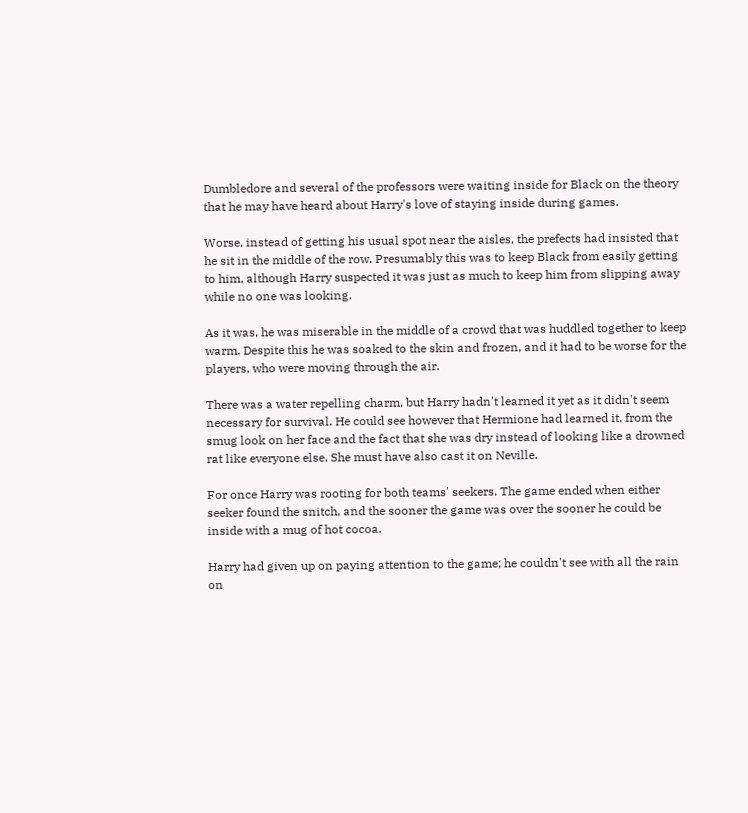Dumbledore and several of the professors were waiting inside for Black on the theory that he may have heard about Harry's love of staying inside during games.

Worse, instead of getting his usual spot near the aisles, the prefects had insisted that he sit in the middle of the row. Presumably this was to keep Black from easily getting to him, although Harry suspected it was just as much to keep him from slipping away while no one was looking.

As it was, he was miserable in the middle of a crowd that was huddled together to keep warm. Despite this he was soaked to the skin and frozen, and it had to be worse for the players, who were moving through the air.

There was a water repelling charm, but Harry hadn't learned it yet as it didn't seem necessary for survival. He could see however that Hermione had learned it, from the smug look on her face and the fact that she was dry instead of looking like a drowned rat like everyone else. She must have also cast it on Neville.

For once Harry was rooting for both teams' seekers. The game ended when either seeker found the snitch, and the sooner the game was over the sooner he could be inside with a mug of hot cocoa.

Harry had given up on paying attention to the game; he couldn't see with all the rain on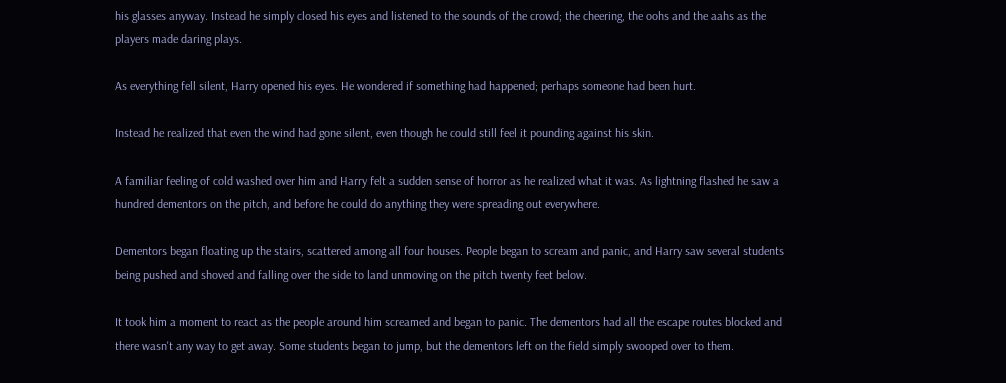his glasses anyway. Instead he simply closed his eyes and listened to the sounds of the crowd; the cheering, the oohs and the aahs as the players made daring plays.

As everything fell silent, Harry opened his eyes. He wondered if something had happened; perhaps someone had been hurt.

Instead he realized that even the wind had gone silent, even though he could still feel it pounding against his skin.

A familiar feeling of cold washed over him and Harry felt a sudden sense of horror as he realized what it was. As lightning flashed he saw a hundred dementors on the pitch, and before he could do anything they were spreading out everywhere.

Dementors began floating up the stairs, scattered among all four houses. People began to scream and panic, and Harry saw several students being pushed and shoved and falling over the side to land unmoving on the pitch twenty feet below.

It took him a moment to react as the people around him screamed and began to panic. The dementors had all the escape routes blocked and there wasn't any way to get away. Some students began to jump, but the dementors left on the field simply swooped over to them.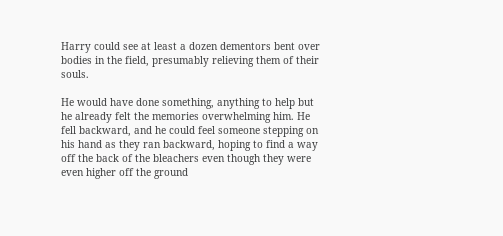Harry could see at least a dozen dementors bent over bodies in the field, presumably relieving them of their souls.

He would have done something, anything to help but he already felt the memories overwhelming him. He fell backward, and he could feel someone stepping on his hand as they ran backward, hoping to find a way off the back of the bleachers even though they were even higher off the ground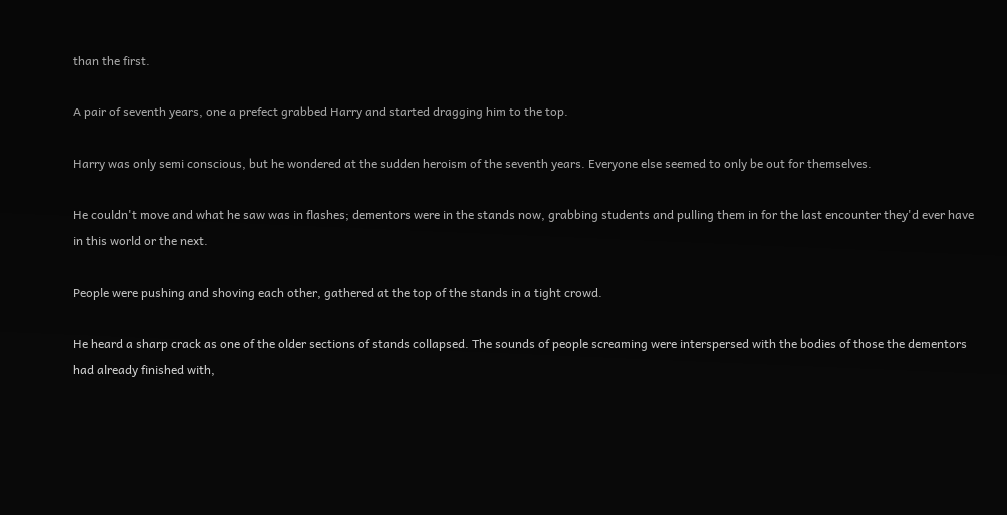than the first.

A pair of seventh years, one a prefect grabbed Harry and started dragging him to the top.

Harry was only semi conscious, but he wondered at the sudden heroism of the seventh years. Everyone else seemed to only be out for themselves.

He couldn't move and what he saw was in flashes; dementors were in the stands now, grabbing students and pulling them in for the last encounter they'd ever have in this world or the next.

People were pushing and shoving each other, gathered at the top of the stands in a tight crowd.

He heard a sharp crack as one of the older sections of stands collapsed. The sounds of people screaming were interspersed with the bodies of those the dementors had already finished with,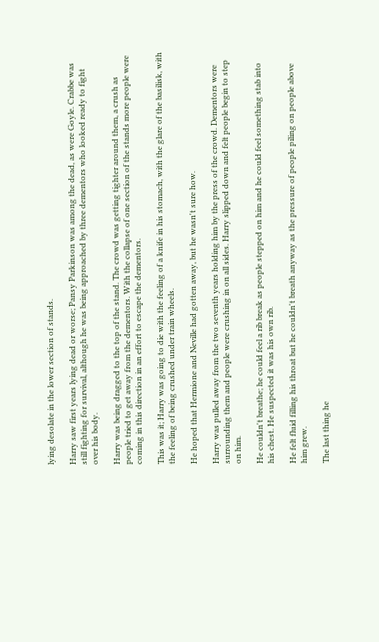lying desolate in the lower section of stands.

Harry saw first years lying dead or worse; Pansy Parkinson was among the dead, as were Goyle. Crabbe was still fighting for survival, although he was being approached by three dementors who looked ready to fight over his body.

Harry was being dragged to the top of the stand. The crowd was getting tighter around them, a crush as people tried to get away from the dementors. With the collapse of one section of the stands more people were coming in this direction in an effort to escape the dementors.

This was it; Harry was going to die with the feeling of a knife in his stomach, with the glare of the basilisk, with the feeling of being crushed under train wheels.

He hoped that Hermione and Neville had gotten away, but he wasn't sure how.

Harry was pulled away from the two seventh years holding him by the press of the crowd. Dementors were surrounding them and people were crushing in on all sides. Harry slipped down and felt people begin to step on him.

He couldn't breathe; he could feel a rib break as people stepped on him and he could feel something stab into his chest. He suspected it was his own rib.

He felt fluid filling his throat but he couldn't breath anyway as the pressure of people piling on people above him grew.

The last thing he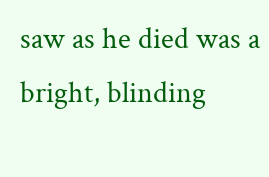saw as he died was a bright, blinding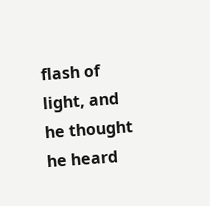flash of light, and he thought he heard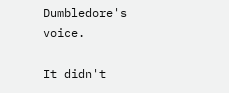Dumbledore's voice.

It didn't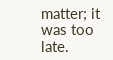matter; it was too late.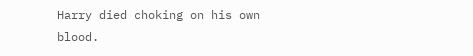Harry died choking on his own blood.